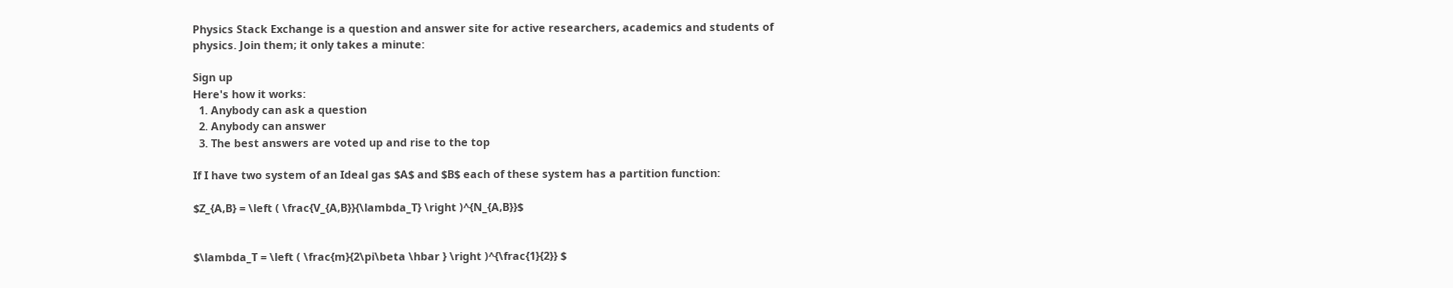Physics Stack Exchange is a question and answer site for active researchers, academics and students of physics. Join them; it only takes a minute:

Sign up
Here's how it works:
  1. Anybody can ask a question
  2. Anybody can answer
  3. The best answers are voted up and rise to the top

If I have two system of an Ideal gas $A$ and $B$ each of these system has a partition function:

$Z_{A,B} = \left ( \frac{V_{A,B}}{\lambda_T} \right )^{N_{A,B}}$


$\lambda_T = \left ( \frac{m}{2\pi\beta \hbar } \right )^{\frac{1}{2}} $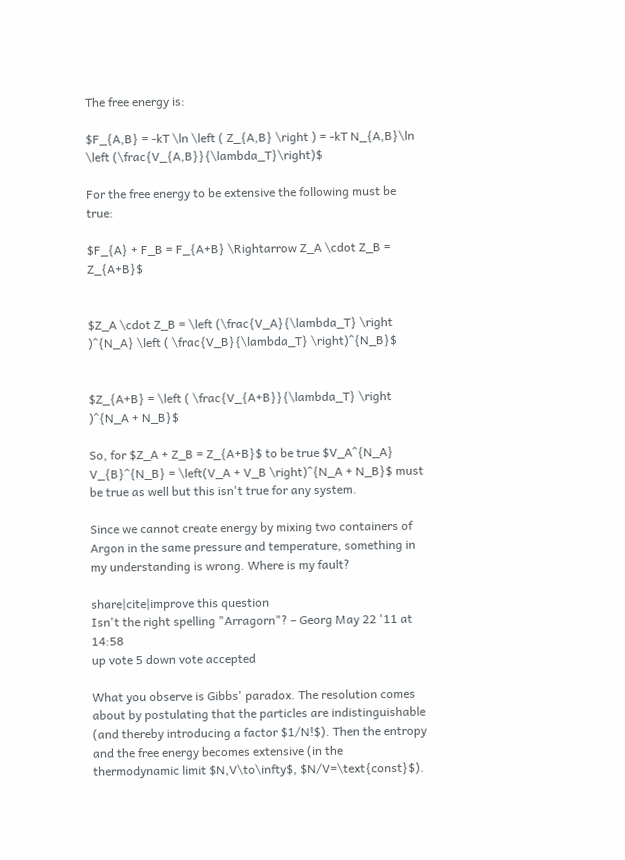The free energy is:

$F_{A,B} = -kT \ln \left ( Z_{A,B} \right ) = -kT N_{A,B}\ln \left (\frac{V_{A,B}}{\lambda_T}\right)$

For the free energy to be extensive the following must be true:

$F_{A} + F_B = F_{A+B} \Rightarrow Z_A \cdot Z_B = Z_{A+B}$


$Z_A \cdot Z_B = \left (\frac{V_A}{\lambda_T} \right )^{N_A} \left ( \frac{V_B}{\lambda_T} \right)^{N_B}$


$Z_{A+B} = \left ( \frac{V_{A+B}}{\lambda_T} \right )^{N_A + N_B}$

So, for $Z_A + Z_B = Z_{A+B}$ to be true $V_A^{N_A} V_{B}^{N_B} = \left(V_A + V_B \right)^{N_A + N_B}$ must be true as well but this isn't true for any system.

Since we cannot create energy by mixing two containers of Argon in the same pressure and temperature, something in my understanding is wrong. Where is my fault?

share|cite|improve this question
Isn't the right spelling "Arragorn"? – Georg May 22 '11 at 14:58
up vote 5 down vote accepted

What you observe is Gibbs' paradox. The resolution comes about by postulating that the particles are indistinguishable (and thereby introducing a factor $1/N!$). Then the entropy and the free energy becomes extensive (in the thermodynamic limit $N,V\to\infty$, $N/V=\text{const}$).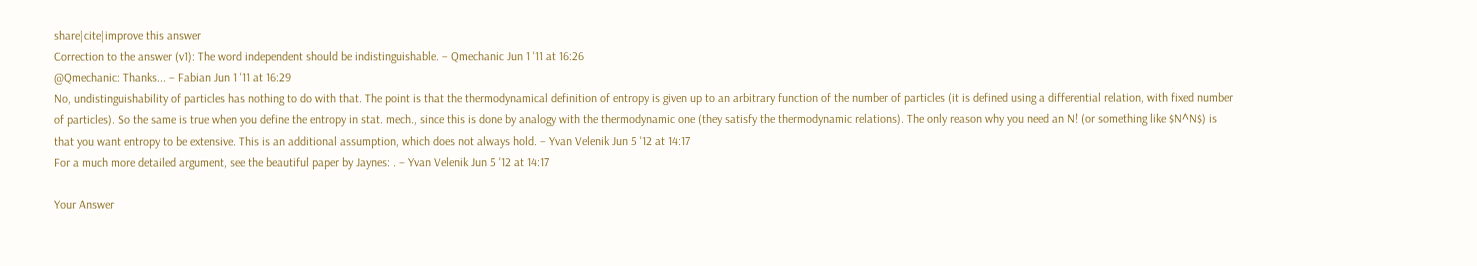share|cite|improve this answer
Correction to the answer (v1): The word independent should be indistinguishable. – Qmechanic Jun 1 '11 at 16:26
@Qmechanic: Thanks... – Fabian Jun 1 '11 at 16:29
No, undistinguishability of particles has nothing to do with that. The point is that the thermodynamical definition of entropy is given up to an arbitrary function of the number of particles (it is defined using a differential relation, with fixed number of particles). So the same is true when you define the entropy in stat. mech., since this is done by analogy with the thermodynamic one (they satisfy the thermodynamic relations). The only reason why you need an N! (or something like $N^N$) is that you want entropy to be extensive. This is an additional assumption, which does not always hold. – Yvan Velenik Jun 5 '12 at 14:17
For a much more detailed argument, see the beautiful paper by Jaynes: . – Yvan Velenik Jun 5 '12 at 14:17

Your Answer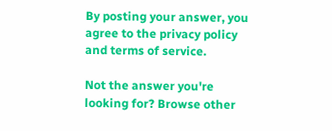By posting your answer, you agree to the privacy policy and terms of service.

Not the answer you're looking for? Browse other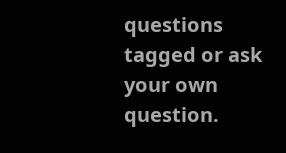questions tagged or ask your own question.